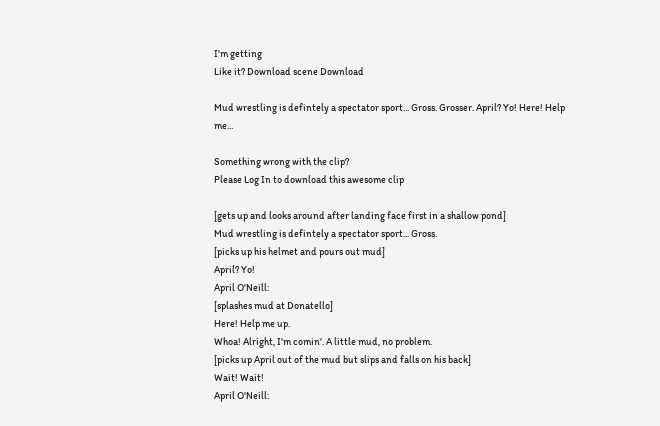I'm getting
Like it? Download scene Download

Mud wrestling is defintely a spectator sport... Gross. Grosser. April? Yo! Here! Help me...

Something wrong with the clip?
Please Log In to download this awesome clip

[gets up and looks around after landing face first in a shallow pond]
Mud wrestling is defintely a spectator sport... Gross.
[picks up his helmet and pours out mud]
April? Yo!
April O'Neill:
[splashes mud at Donatello]
Here! Help me up.
Whoa! Alright, I'm comin'. A little mud, no problem.
[picks up April out of the mud but slips and falls on his back]
Wait! Wait!
April O'Neill: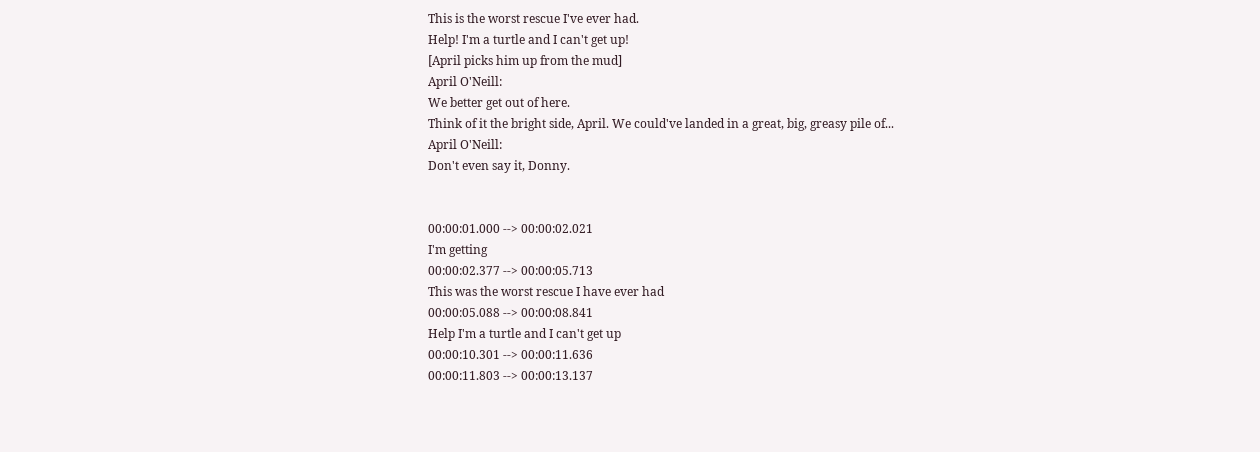This is the worst rescue I've ever had.
Help! I'm a turtle and I can't get up!
[April picks him up from the mud]
April O'Neill:
We better get out of here.
Think of it the bright side, April. We could've landed in a great, big, greasy pile of...
April O'Neill:
Don't even say it, Donny.


00:00:01.000 --> 00:00:02.021
I'm getting
00:00:02.377 --> 00:00:05.713
This was the worst rescue I have ever had
00:00:05.088 --> 00:00:08.841
Help I'm a turtle and I can't get up
00:00:10.301 --> 00:00:11.636
00:00:11.803 --> 00:00:13.137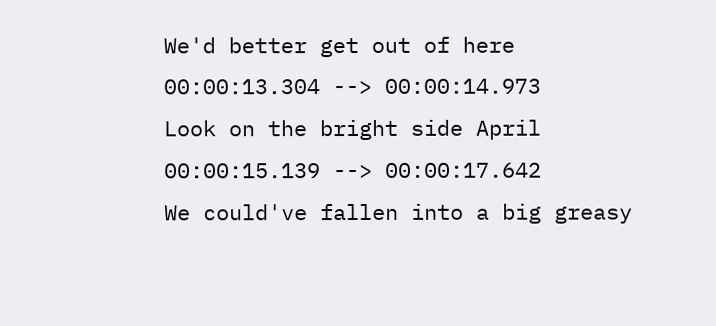We'd better get out of here
00:00:13.304 --> 00:00:14.973
Look on the bright side April
00:00:15.139 --> 00:00:17.642
We could've fallen into a big greasy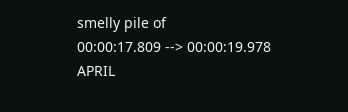smelly pile of
00:00:17.809 --> 00:00:19.978
APRIL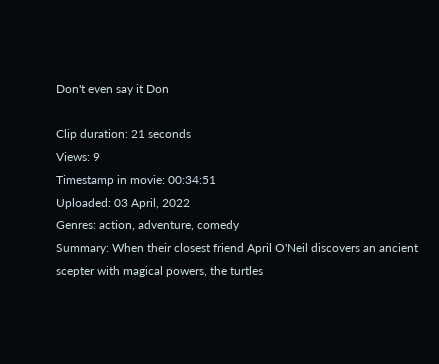Don't even say it Don

Clip duration: 21 seconds
Views: 9
Timestamp in movie: 00:34:51
Uploaded: 03 April, 2022
Genres: action, adventure, comedy
Summary: When their closest friend April O'Neil discovers an ancient scepter with magical powers, the turtles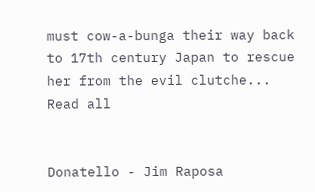must cow-a-bunga their way back to 17th century Japan to rescue her from the evil clutche... Read all


Donatello - Jim Raposa